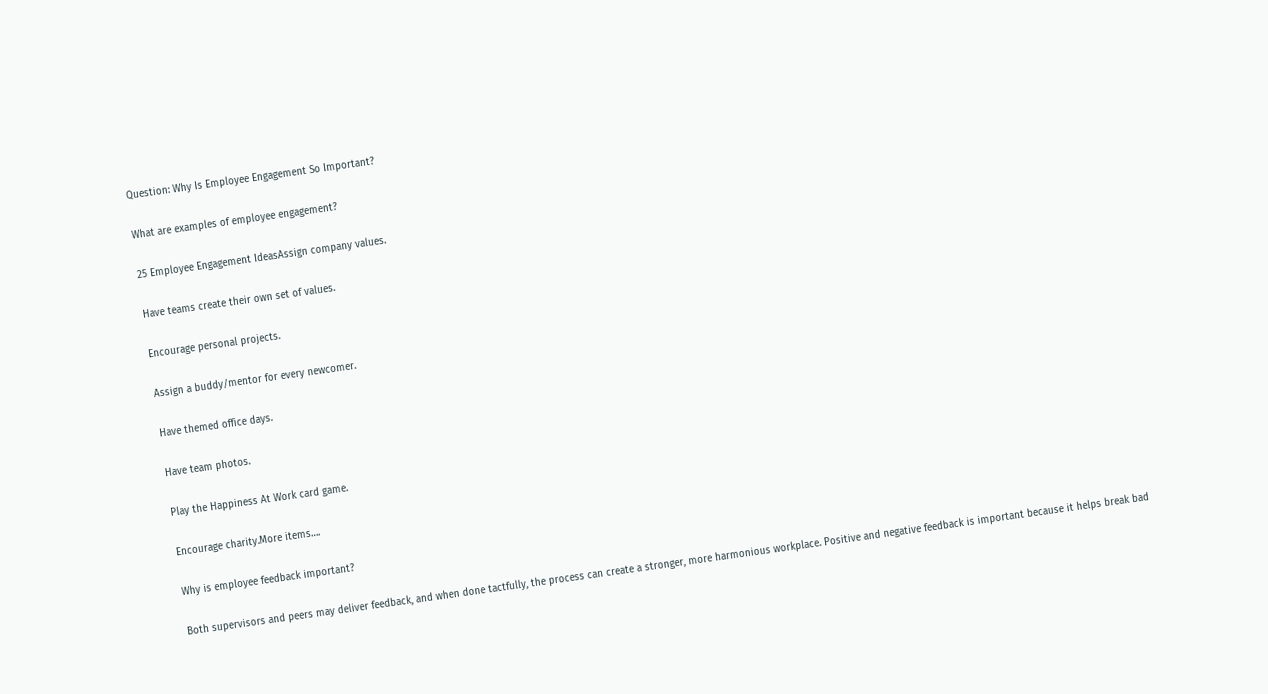Question: Why Is Employee Engagement So Important?

What are examples of employee engagement?

25 Employee Engagement IdeasAssign company values.

Have teams create their own set of values.

Encourage personal projects.

Assign a buddy/mentor for every newcomer.

Have themed office days.

Have team photos.

Play the Happiness At Work card game.

Encourage charity.More items….

Why is employee feedback important?

Both supervisors and peers may deliver feedback, and when done tactfully, the process can create a stronger, more harmonious workplace. Positive and negative feedback is important because it helps break bad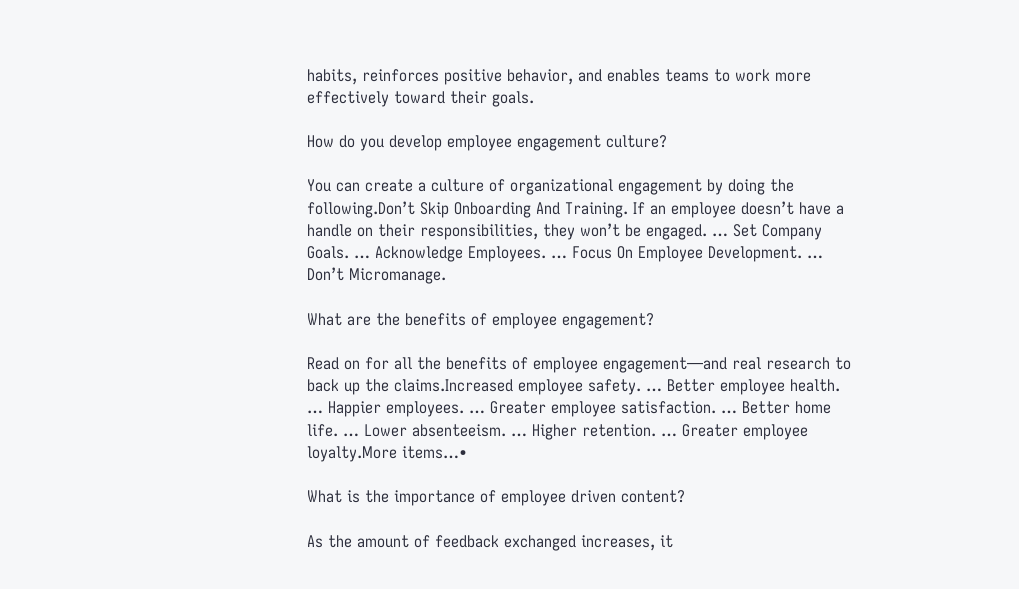habits, reinforces positive behavior, and enables teams to work more effectively toward their goals.

How do you develop employee engagement culture?

You can create a culture of organizational engagement by doing the following.Don’t Skip Onboarding And Training. If an employee doesn’t have a handle on their responsibilities, they won’t be engaged. … Set Company Goals. … Acknowledge Employees. … Focus On Employee Development. … Don’t Micromanage.

What are the benefits of employee engagement?

Read on for all the benefits of employee engagement—and real research to back up the claims.Increased employee safety. … Better employee health. … Happier employees. … Greater employee satisfaction. … Better home life. … Lower absenteeism. … Higher retention. … Greater employee loyalty.More items…•

What is the importance of employee driven content?

As the amount of feedback exchanged increases, it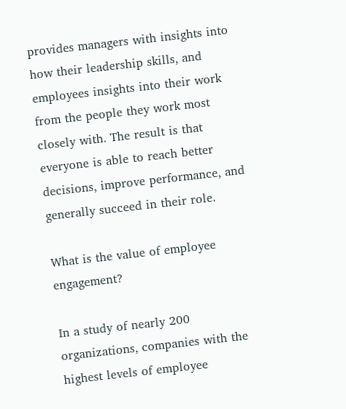provides managers with insights into how their leadership skills, and employees insights into their work from the people they work most closely with. The result is that everyone is able to reach better decisions, improve performance, and generally succeed in their role.

What is the value of employee engagement?

In a study of nearly 200 organizations, companies with the highest levels of employee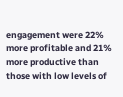engagement were 22% more profitable and 21% more productive than those with low levels of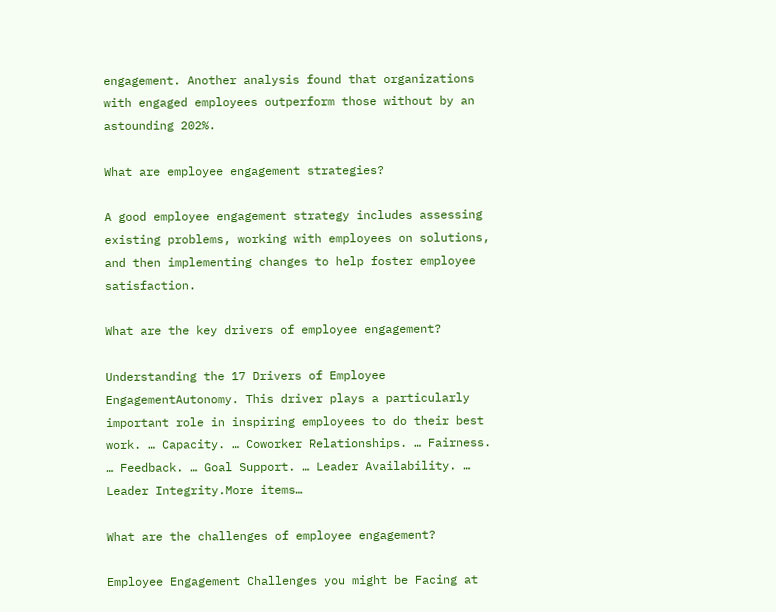engagement. Another analysis found that organizations with engaged employees outperform those without by an astounding 202%.

What are employee engagement strategies?

A good employee engagement strategy includes assessing existing problems, working with employees on solutions, and then implementing changes to help foster employee satisfaction.

What are the key drivers of employee engagement?

Understanding the 17 Drivers of Employee EngagementAutonomy. This driver plays a particularly important role in inspiring employees to do their best work. … Capacity. … Coworker Relationships. … Fairness. … Feedback. … Goal Support. … Leader Availability. … Leader Integrity.More items…

What are the challenges of employee engagement?

Employee Engagement Challenges you might be Facing at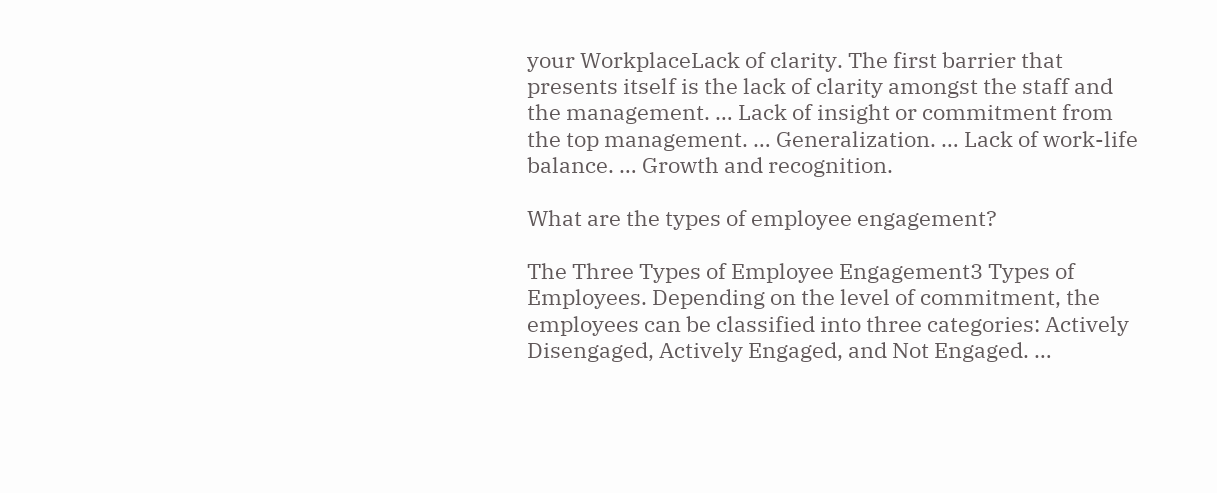your WorkplaceLack of clarity. The first barrier that presents itself is the lack of clarity amongst the staff and the management. … Lack of insight or commitment from the top management. … Generalization. … Lack of work-life balance. … Growth and recognition.

What are the types of employee engagement?

The Three Types of Employee Engagement3 Types of Employees. Depending on the level of commitment, the employees can be classified into three categories: Actively Disengaged, Actively Engaged, and Not Engaged. …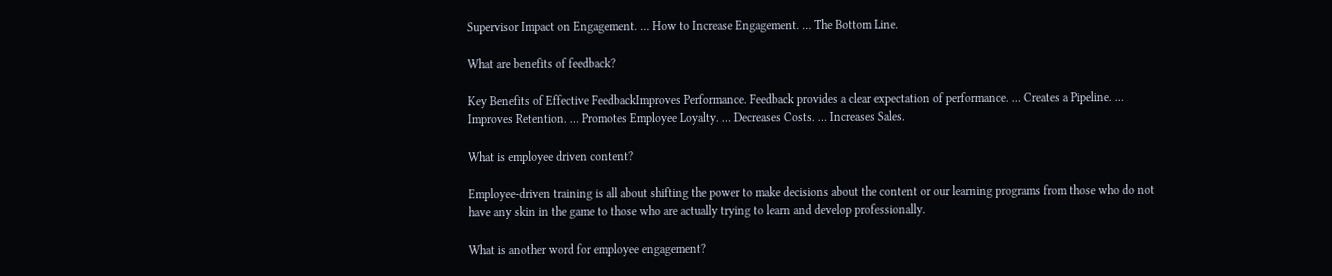Supervisor Impact on Engagement. … How to Increase Engagement. … The Bottom Line.

What are benefits of feedback?

Key Benefits of Effective FeedbackImproves Performance. Feedback provides a clear expectation of performance. … Creates a Pipeline. … Improves Retention. … Promotes Employee Loyalty. … Decreases Costs. … Increases Sales.

What is employee driven content?

Employee-driven training is all about shifting the power to make decisions about the content or our learning programs from those who do not have any skin in the game to those who are actually trying to learn and develop professionally.

What is another word for employee engagement?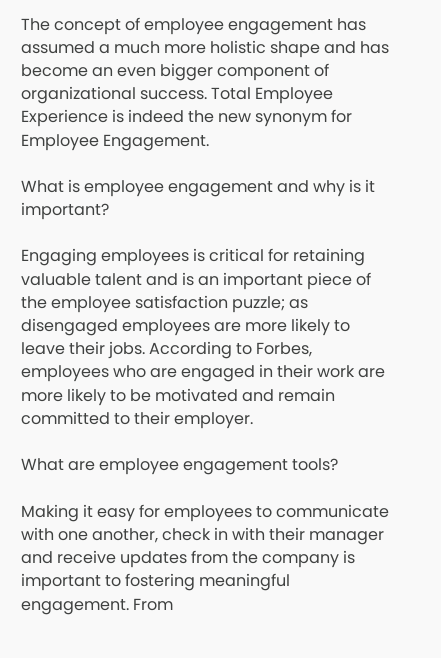The concept of employee engagement has assumed a much more holistic shape and has become an even bigger component of organizational success. Total Employee Experience is indeed the new synonym for Employee Engagement.

What is employee engagement and why is it important?

Engaging employees is critical for retaining valuable talent and is an important piece of the employee satisfaction puzzle; as disengaged employees are more likely to leave their jobs. According to Forbes, employees who are engaged in their work are more likely to be motivated and remain committed to their employer.

What are employee engagement tools?

Making it easy for employees to communicate with one another, check in with their manager and receive updates from the company is important to fostering meaningful engagement. From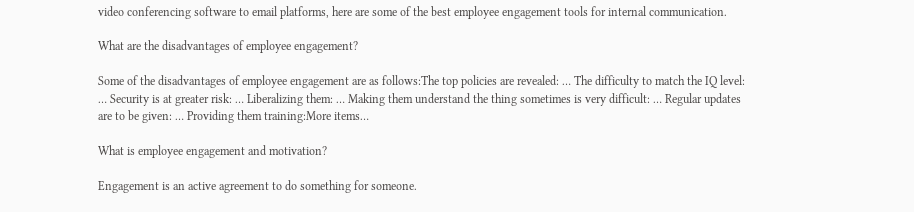video conferencing software to email platforms, here are some of the best employee engagement tools for internal communication.

What are the disadvantages of employee engagement?

Some of the disadvantages of employee engagement are as follows:The top policies are revealed: … The difficulty to match the IQ level: … Security is at greater risk: … Liberalizing them: … Making them understand the thing sometimes is very difficult: … Regular updates are to be given: … Providing them training:More items…

What is employee engagement and motivation?

Engagement is an active agreement to do something for someone.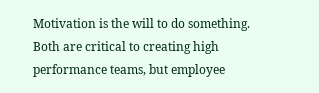Motivation is the will to do something. Both are critical to creating high performance teams, but employee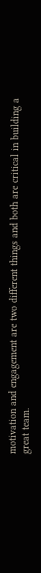motivation and engagement are two different things and both are critical in building a great team.